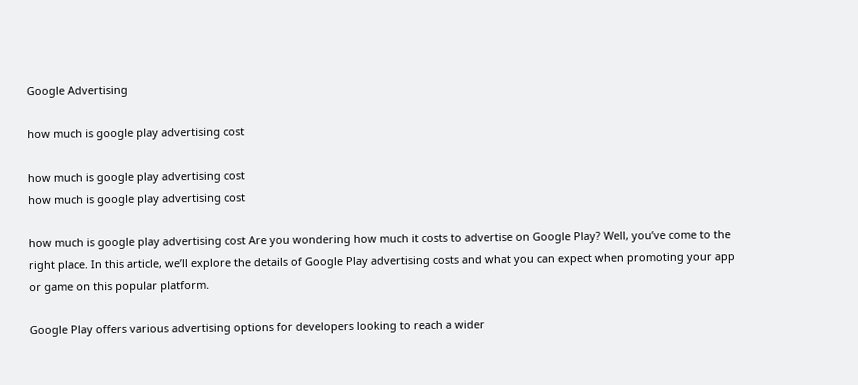Google Advertising

how much is google play advertising cost

how much is google play advertising cost
how much is google play advertising cost

how much is google play advertising cost Are you wondering how much it costs to advertise on Google Play? Well, you’ve come to the right place. In this article, we’ll explore the details of Google Play advertising costs and what you can expect when promoting your app or game on this popular platform.

Google Play offers various advertising options for developers looking to reach a wider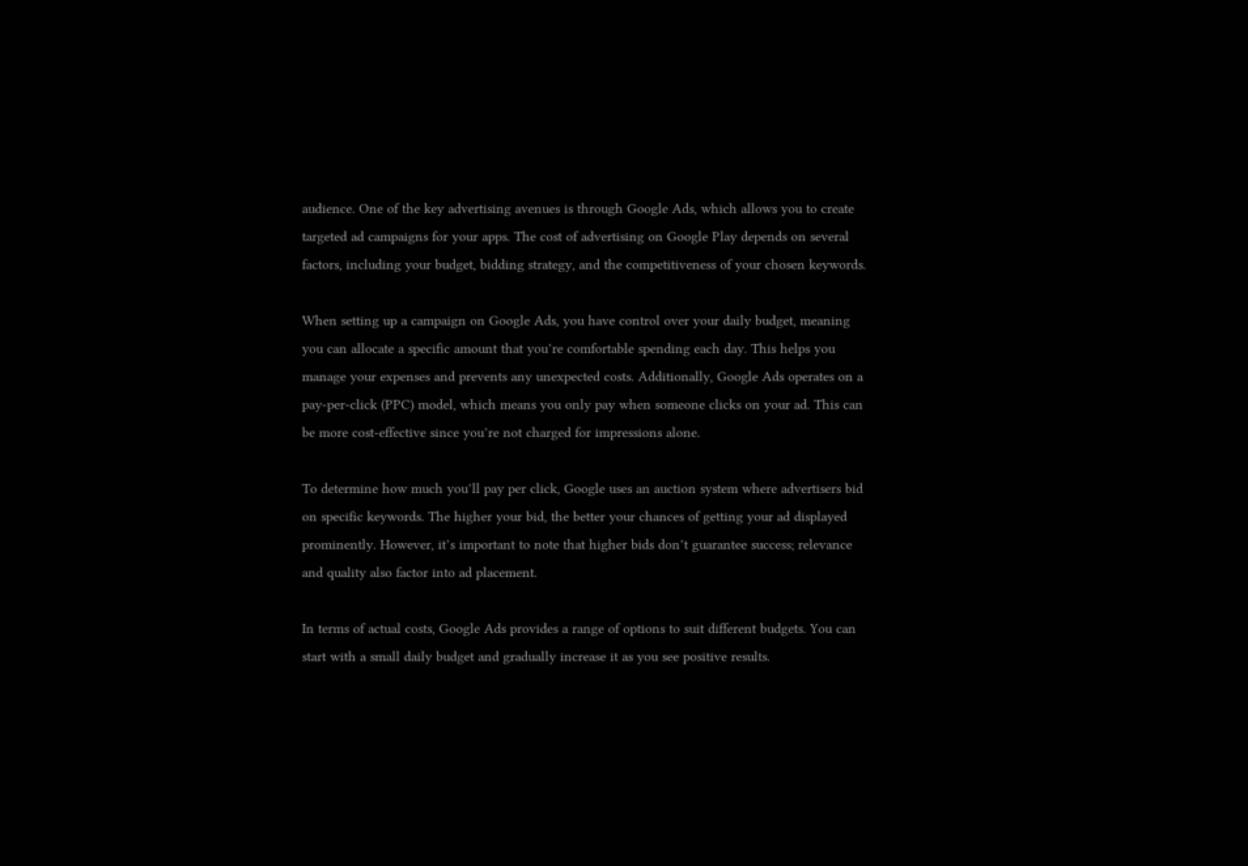audience. One of the key advertising avenues is through Google Ads, which allows you to create targeted ad campaigns for your apps. The cost of advertising on Google Play depends on several factors, including your budget, bidding strategy, and the competitiveness of your chosen keywords.

When setting up a campaign on Google Ads, you have control over your daily budget, meaning you can allocate a specific amount that you’re comfortable spending each day. This helps you manage your expenses and prevents any unexpected costs. Additionally, Google Ads operates on a pay-per-click (PPC) model, which means you only pay when someone clicks on your ad. This can be more cost-effective since you’re not charged for impressions alone.

To determine how much you’ll pay per click, Google uses an auction system where advertisers bid on specific keywords. The higher your bid, the better your chances of getting your ad displayed prominently. However, it’s important to note that higher bids don’t guarantee success; relevance and quality also factor into ad placement.

In terms of actual costs, Google Ads provides a range of options to suit different budgets. You can start with a small daily budget and gradually increase it as you see positive results.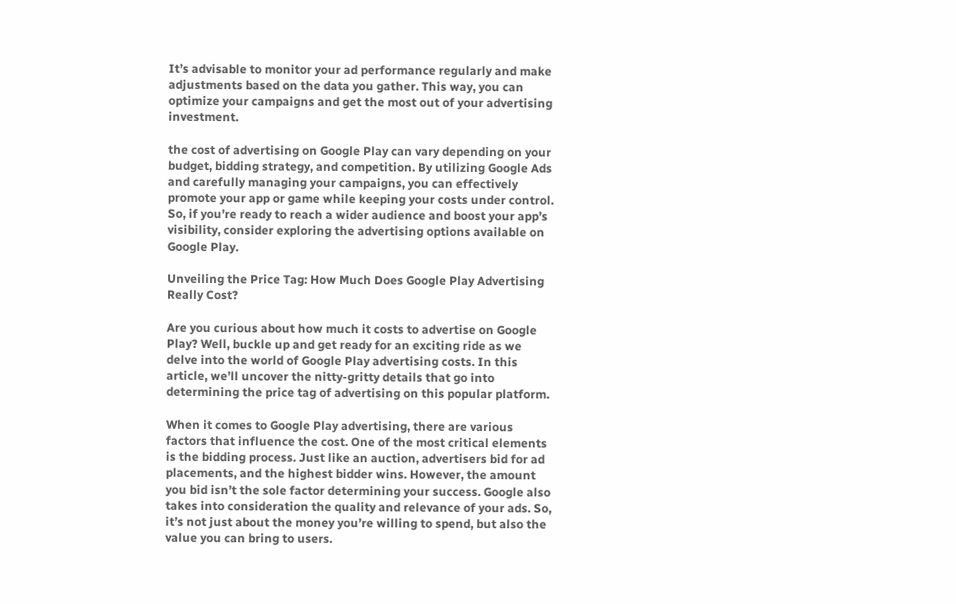It’s advisable to monitor your ad performance regularly and make adjustments based on the data you gather. This way, you can optimize your campaigns and get the most out of your advertising investment.

the cost of advertising on Google Play can vary depending on your budget, bidding strategy, and competition. By utilizing Google Ads and carefully managing your campaigns, you can effectively promote your app or game while keeping your costs under control. So, if you’re ready to reach a wider audience and boost your app’s visibility, consider exploring the advertising options available on Google Play.

Unveiling the Price Tag: How Much Does Google Play Advertising Really Cost?

Are you curious about how much it costs to advertise on Google Play? Well, buckle up and get ready for an exciting ride as we delve into the world of Google Play advertising costs. In this article, we’ll uncover the nitty-gritty details that go into determining the price tag of advertising on this popular platform.

When it comes to Google Play advertising, there are various factors that influence the cost. One of the most critical elements is the bidding process. Just like an auction, advertisers bid for ad placements, and the highest bidder wins. However, the amount you bid isn’t the sole factor determining your success. Google also takes into consideration the quality and relevance of your ads. So, it’s not just about the money you’re willing to spend, but also the value you can bring to users.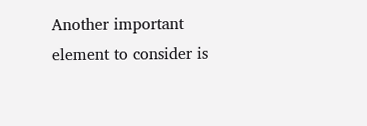Another important element to consider is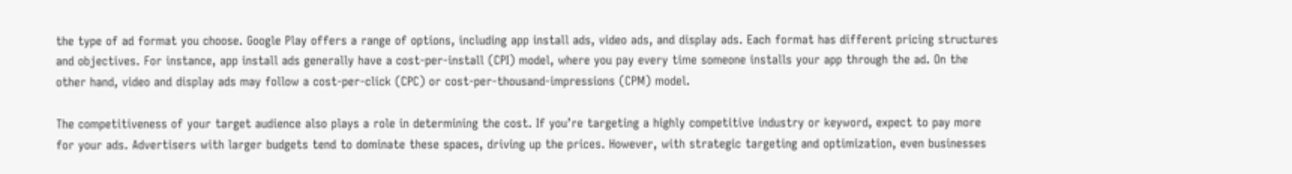the type of ad format you choose. Google Play offers a range of options, including app install ads, video ads, and display ads. Each format has different pricing structures and objectives. For instance, app install ads generally have a cost-per-install (CPI) model, where you pay every time someone installs your app through the ad. On the other hand, video and display ads may follow a cost-per-click (CPC) or cost-per-thousand-impressions (CPM) model.

The competitiveness of your target audience also plays a role in determining the cost. If you’re targeting a highly competitive industry or keyword, expect to pay more for your ads. Advertisers with larger budgets tend to dominate these spaces, driving up the prices. However, with strategic targeting and optimization, even businesses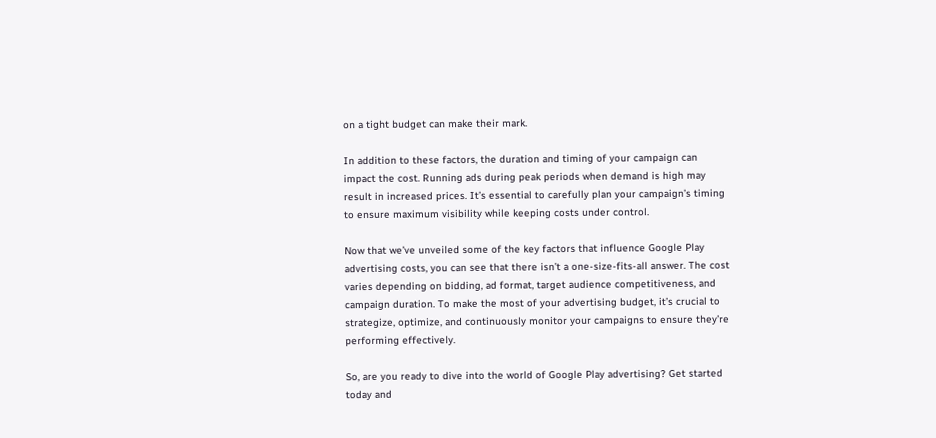on a tight budget can make their mark.

In addition to these factors, the duration and timing of your campaign can impact the cost. Running ads during peak periods when demand is high may result in increased prices. It’s essential to carefully plan your campaign’s timing to ensure maximum visibility while keeping costs under control.

Now that we’ve unveiled some of the key factors that influence Google Play advertising costs, you can see that there isn’t a one-size-fits-all answer. The cost varies depending on bidding, ad format, target audience competitiveness, and campaign duration. To make the most of your advertising budget, it’s crucial to strategize, optimize, and continuously monitor your campaigns to ensure they’re performing effectively.

So, are you ready to dive into the world of Google Play advertising? Get started today and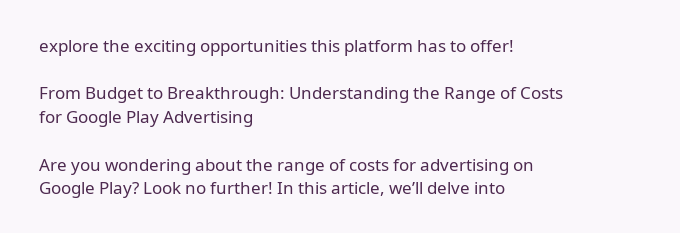explore the exciting opportunities this platform has to offer!

From Budget to Breakthrough: Understanding the Range of Costs for Google Play Advertising

Are you wondering about the range of costs for advertising on Google Play? Look no further! In this article, we’ll delve into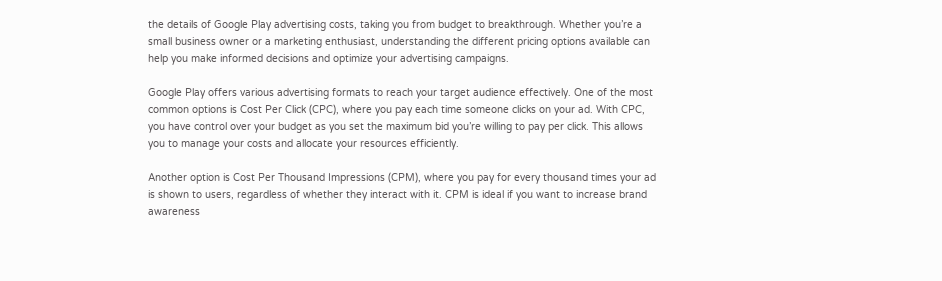the details of Google Play advertising costs, taking you from budget to breakthrough. Whether you’re a small business owner or a marketing enthusiast, understanding the different pricing options available can help you make informed decisions and optimize your advertising campaigns.

Google Play offers various advertising formats to reach your target audience effectively. One of the most common options is Cost Per Click (CPC), where you pay each time someone clicks on your ad. With CPC, you have control over your budget as you set the maximum bid you’re willing to pay per click. This allows you to manage your costs and allocate your resources efficiently.

Another option is Cost Per Thousand Impressions (CPM), where you pay for every thousand times your ad is shown to users, regardless of whether they interact with it. CPM is ideal if you want to increase brand awareness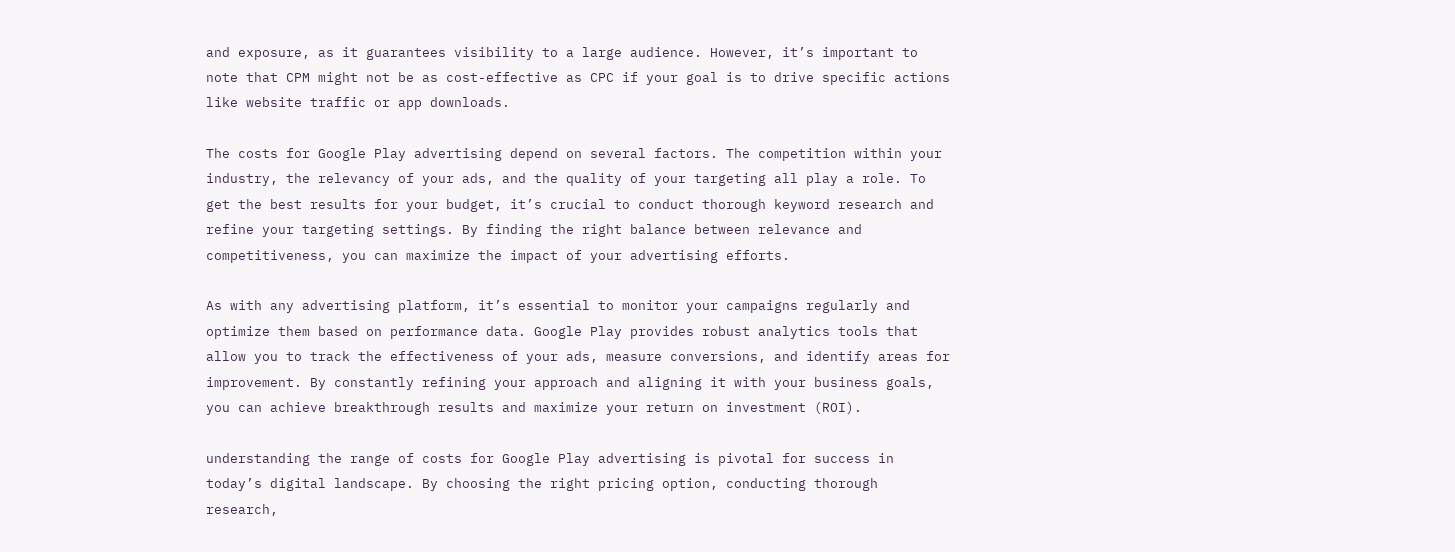and exposure, as it guarantees visibility to a large audience. However, it’s important to note that CPM might not be as cost-effective as CPC if your goal is to drive specific actions like website traffic or app downloads.

The costs for Google Play advertising depend on several factors. The competition within your industry, the relevancy of your ads, and the quality of your targeting all play a role. To get the best results for your budget, it’s crucial to conduct thorough keyword research and refine your targeting settings. By finding the right balance between relevance and competitiveness, you can maximize the impact of your advertising efforts.

As with any advertising platform, it’s essential to monitor your campaigns regularly and optimize them based on performance data. Google Play provides robust analytics tools that allow you to track the effectiveness of your ads, measure conversions, and identify areas for improvement. By constantly refining your approach and aligning it with your business goals, you can achieve breakthrough results and maximize your return on investment (ROI).

understanding the range of costs for Google Play advertising is pivotal for success in today’s digital landscape. By choosing the right pricing option, conducting thorough research,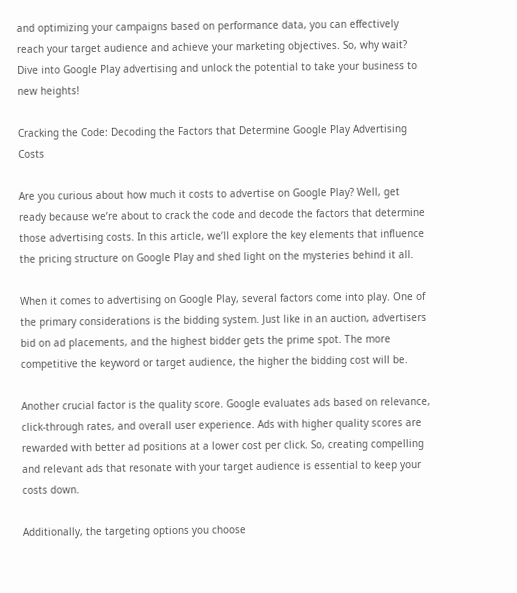and optimizing your campaigns based on performance data, you can effectively reach your target audience and achieve your marketing objectives. So, why wait? Dive into Google Play advertising and unlock the potential to take your business to new heights!

Cracking the Code: Decoding the Factors that Determine Google Play Advertising Costs

Are you curious about how much it costs to advertise on Google Play? Well, get ready because we’re about to crack the code and decode the factors that determine those advertising costs. In this article, we’ll explore the key elements that influence the pricing structure on Google Play and shed light on the mysteries behind it all.

When it comes to advertising on Google Play, several factors come into play. One of the primary considerations is the bidding system. Just like in an auction, advertisers bid on ad placements, and the highest bidder gets the prime spot. The more competitive the keyword or target audience, the higher the bidding cost will be.

Another crucial factor is the quality score. Google evaluates ads based on relevance, click-through rates, and overall user experience. Ads with higher quality scores are rewarded with better ad positions at a lower cost per click. So, creating compelling and relevant ads that resonate with your target audience is essential to keep your costs down.

Additionally, the targeting options you choose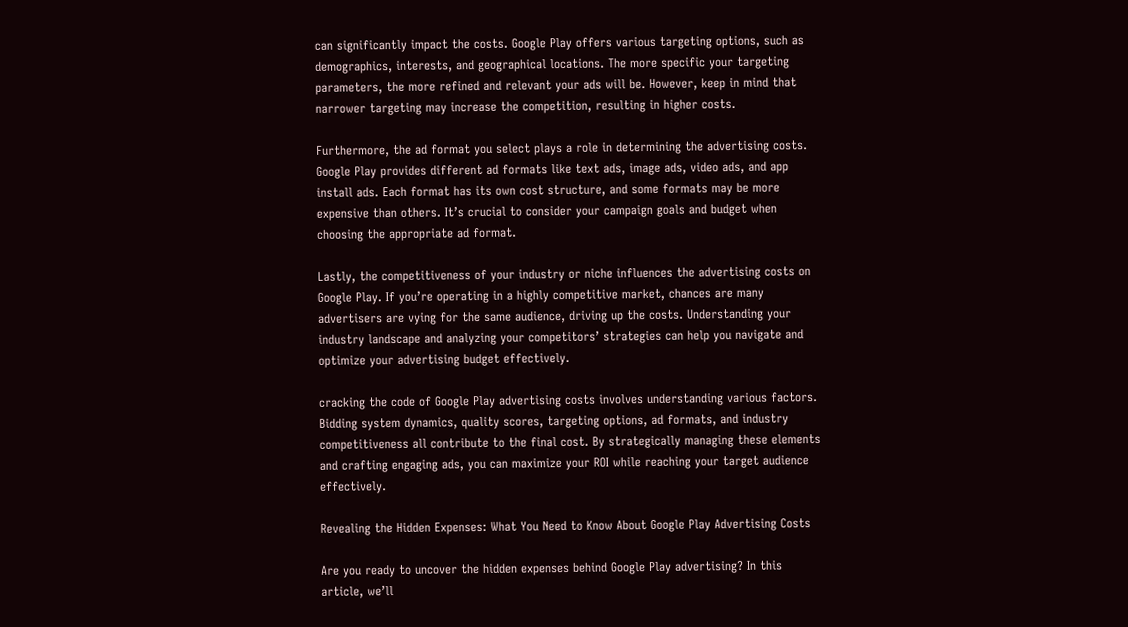can significantly impact the costs. Google Play offers various targeting options, such as demographics, interests, and geographical locations. The more specific your targeting parameters, the more refined and relevant your ads will be. However, keep in mind that narrower targeting may increase the competition, resulting in higher costs.

Furthermore, the ad format you select plays a role in determining the advertising costs. Google Play provides different ad formats like text ads, image ads, video ads, and app install ads. Each format has its own cost structure, and some formats may be more expensive than others. It’s crucial to consider your campaign goals and budget when choosing the appropriate ad format.

Lastly, the competitiveness of your industry or niche influences the advertising costs on Google Play. If you’re operating in a highly competitive market, chances are many advertisers are vying for the same audience, driving up the costs. Understanding your industry landscape and analyzing your competitors’ strategies can help you navigate and optimize your advertising budget effectively.

cracking the code of Google Play advertising costs involves understanding various factors. Bidding system dynamics, quality scores, targeting options, ad formats, and industry competitiveness all contribute to the final cost. By strategically managing these elements and crafting engaging ads, you can maximize your ROI while reaching your target audience effectively.

Revealing the Hidden Expenses: What You Need to Know About Google Play Advertising Costs

Are you ready to uncover the hidden expenses behind Google Play advertising? In this article, we’ll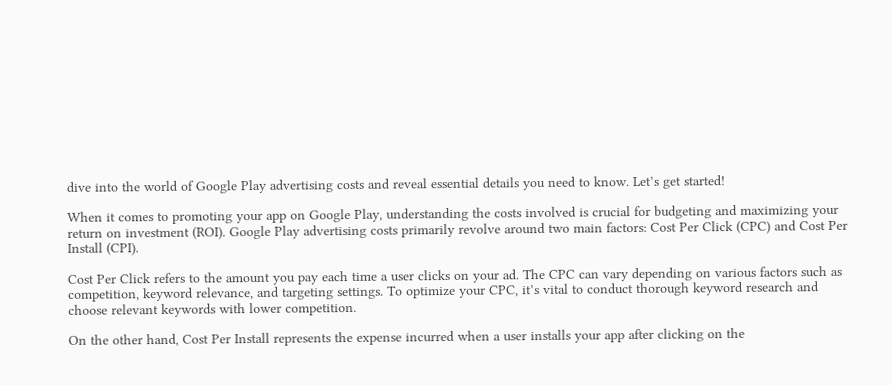dive into the world of Google Play advertising costs and reveal essential details you need to know. Let’s get started!

When it comes to promoting your app on Google Play, understanding the costs involved is crucial for budgeting and maximizing your return on investment (ROI). Google Play advertising costs primarily revolve around two main factors: Cost Per Click (CPC) and Cost Per Install (CPI).

Cost Per Click refers to the amount you pay each time a user clicks on your ad. The CPC can vary depending on various factors such as competition, keyword relevance, and targeting settings. To optimize your CPC, it’s vital to conduct thorough keyword research and choose relevant keywords with lower competition.

On the other hand, Cost Per Install represents the expense incurred when a user installs your app after clicking on the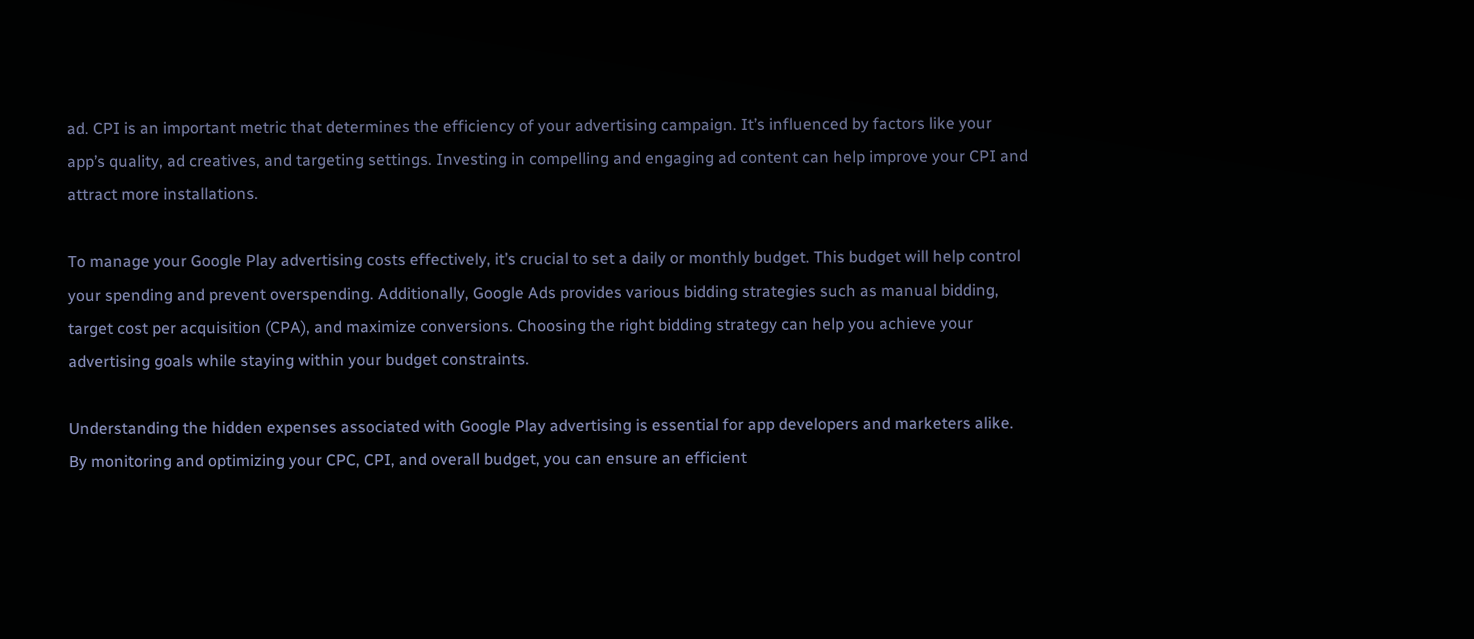ad. CPI is an important metric that determines the efficiency of your advertising campaign. It’s influenced by factors like your app’s quality, ad creatives, and targeting settings. Investing in compelling and engaging ad content can help improve your CPI and attract more installations.

To manage your Google Play advertising costs effectively, it’s crucial to set a daily or monthly budget. This budget will help control your spending and prevent overspending. Additionally, Google Ads provides various bidding strategies such as manual bidding, target cost per acquisition (CPA), and maximize conversions. Choosing the right bidding strategy can help you achieve your advertising goals while staying within your budget constraints.

Understanding the hidden expenses associated with Google Play advertising is essential for app developers and marketers alike. By monitoring and optimizing your CPC, CPI, and overall budget, you can ensure an efficient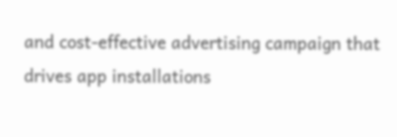and cost-effective advertising campaign that drives app installations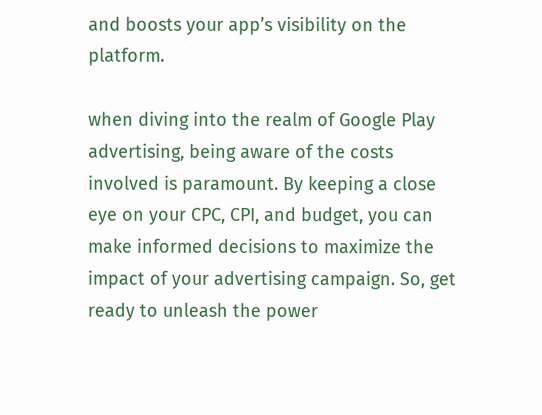and boosts your app’s visibility on the platform.

when diving into the realm of Google Play advertising, being aware of the costs involved is paramount. By keeping a close eye on your CPC, CPI, and budget, you can make informed decisions to maximize the impact of your advertising campaign. So, get ready to unleash the power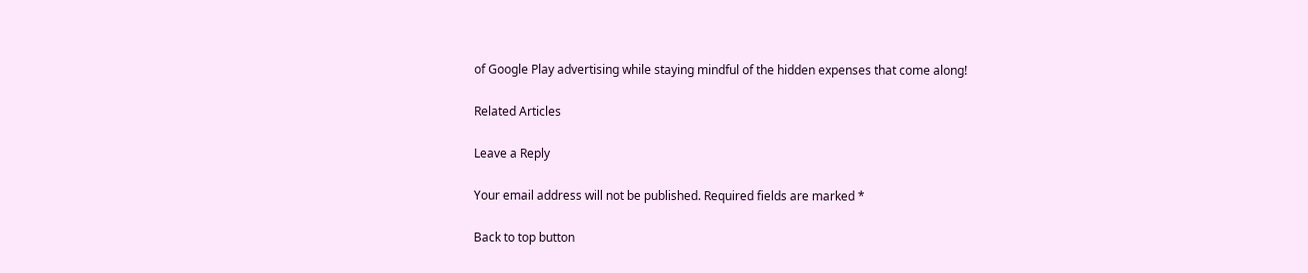of Google Play advertising while staying mindful of the hidden expenses that come along!

Related Articles

Leave a Reply

Your email address will not be published. Required fields are marked *

Back to top button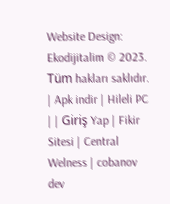Website Design: Ekodijitalim © 2023. Tüm hakları saklıdır. | Apk indir | Hileli PC | | Giriş Yap | Fikir Sitesi | Central Welness | cobanov dev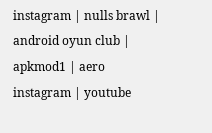instagram | nulls brawl | android oyun club | apkmod1 | aero instagram | youtube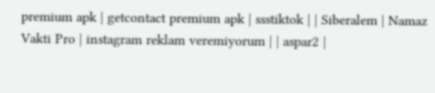premium apk | getcontact premium apk | ssstiktok | | Siberalem | Namaz Vakti Pro | instagram reklam veremiyorum | | aspar2 |